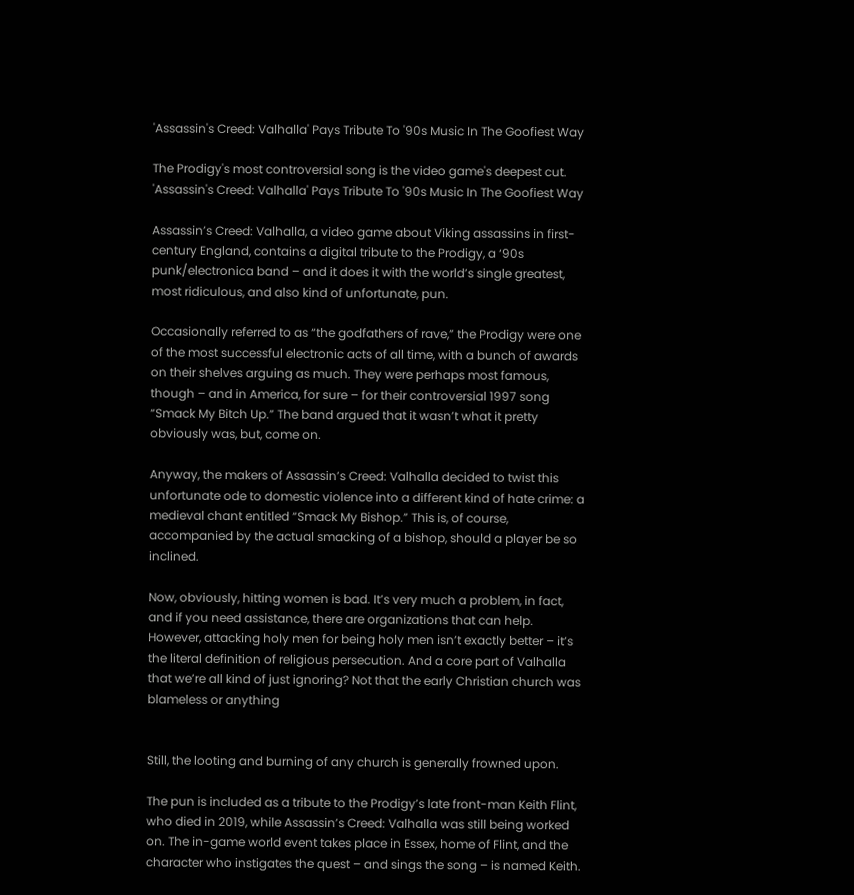'Assassin's Creed: Valhalla' Pays Tribute To '90s Music In The Goofiest Way

The Prodigy's most controversial song is the video game's deepest cut.
'Assassin's Creed: Valhalla' Pays Tribute To '90s Music In The Goofiest Way

Assassin’s Creed: Valhalla, a video game about Viking assassins in first-century England, contains a digital tribute to the Prodigy, a ‘90s punk/electronica band – and it does it with the world’s single greatest, most ridiculous, and also kind of unfortunate, pun.

Occasionally referred to as “the godfathers of rave,” the Prodigy were one of the most successful electronic acts of all time, with a bunch of awards on their shelves arguing as much. They were perhaps most famous, though – and in America, for sure – for their controversial 1997 song “Smack My Bitch Up.” The band argued that it wasn’t what it pretty obviously was, but, come on.

Anyway, the makers of Assassin’s Creed: Valhalla decided to twist this unfortunate ode to domestic violence into a different kind of hate crime: a medieval chant entitled “Smack My Bishop.” This is, of course, accompanied by the actual smacking of a bishop, should a player be so inclined.

Now, obviously, hitting women is bad. It’s very much a problem, in fact, and if you need assistance, there are organizations that can help. However, attacking holy men for being holy men isn’t exactly better – it’s the literal definition of religious persecution. And a core part of Valhalla that we’re all kind of just ignoring? Not that the early Christian church was blameless or anything


Still, the looting and burning of any church is generally frowned upon.

The pun is included as a tribute to the Prodigy’s late front-man Keith Flint, who died in 2019, while Assassin’s Creed: Valhalla was still being worked on. The in-game world event takes place in Essex, home of Flint, and the character who instigates the quest – and sings the song – is named Keith.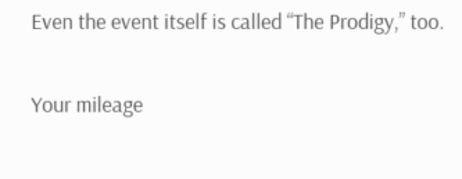Even the event itself is called “The Prodigy,” too.

Your mileage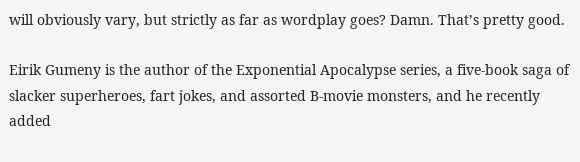will obviously vary, but strictly as far as wordplay goes? Damn. That’s pretty good.

Eirik Gumeny is the author of the Exponential Apocalypse series, a five-book saga of slacker superheroes, fart jokes, and assorted B-movie monsters, and he recently added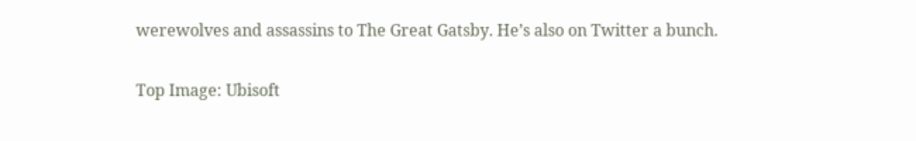werewolves and assassins to The Great Gatsby. He’s also on Twitter a bunch.

Top Image: Ubisoft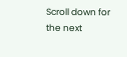Scroll down for the next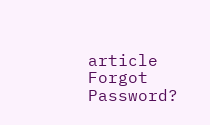article
Forgot Password?